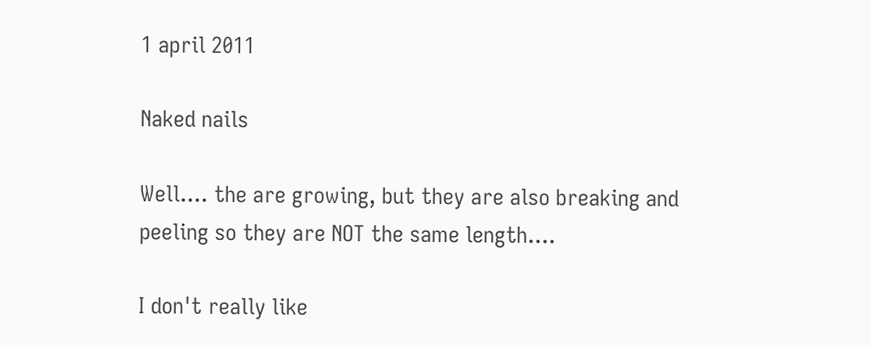1 april 2011

Naked nails

Well.... the are growing, but they are also breaking and peeling so they are NOT the same length....

I don't really like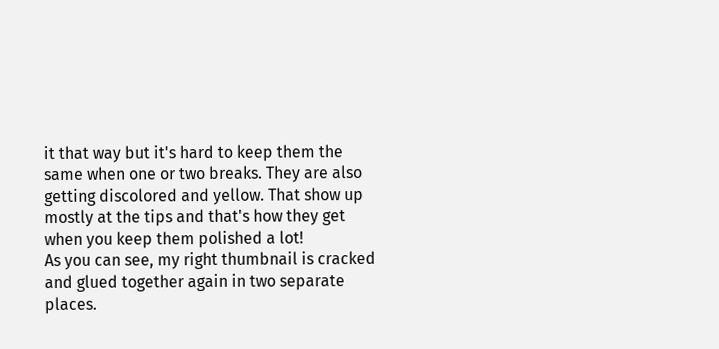it that way but it's hard to keep them the same when one or two breaks. They are also getting discolored and yellow. That show up mostly at the tips and that's how they get when you keep them polished a lot!
As you can see, my right thumbnail is cracked and glued together again in two separate places.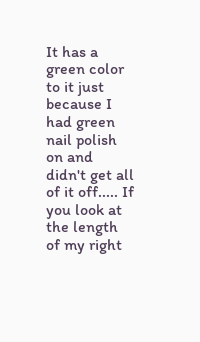It has a green color to it just because I had green nail polish on and didn't get all of it off..... If you look at the length of my right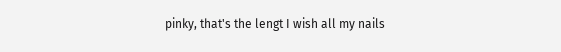pinky, that's the lengt I wish all my nails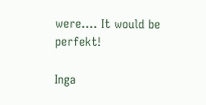were.... It would be perfekt!

Inga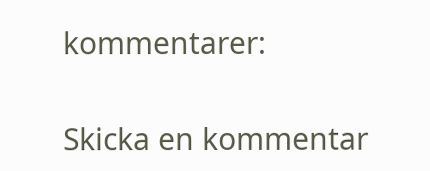kommentarer:

Skicka en kommentar